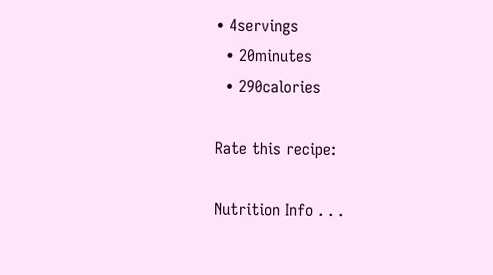• 4servings
  • 20minutes
  • 290calories

Rate this recipe:

Nutrition Info . . .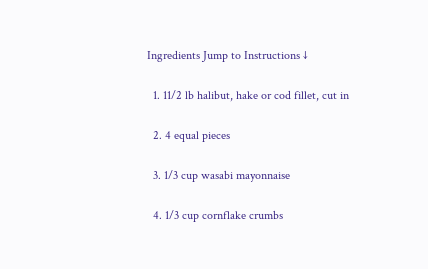Ingredients Jump to Instructions ↓

  1. 11/2 lb halibut, hake or cod fillet, cut in

  2. 4 equal pieces

  3. 1/3 cup wasabi mayonnaise

  4. 1/3 cup cornflake crumbs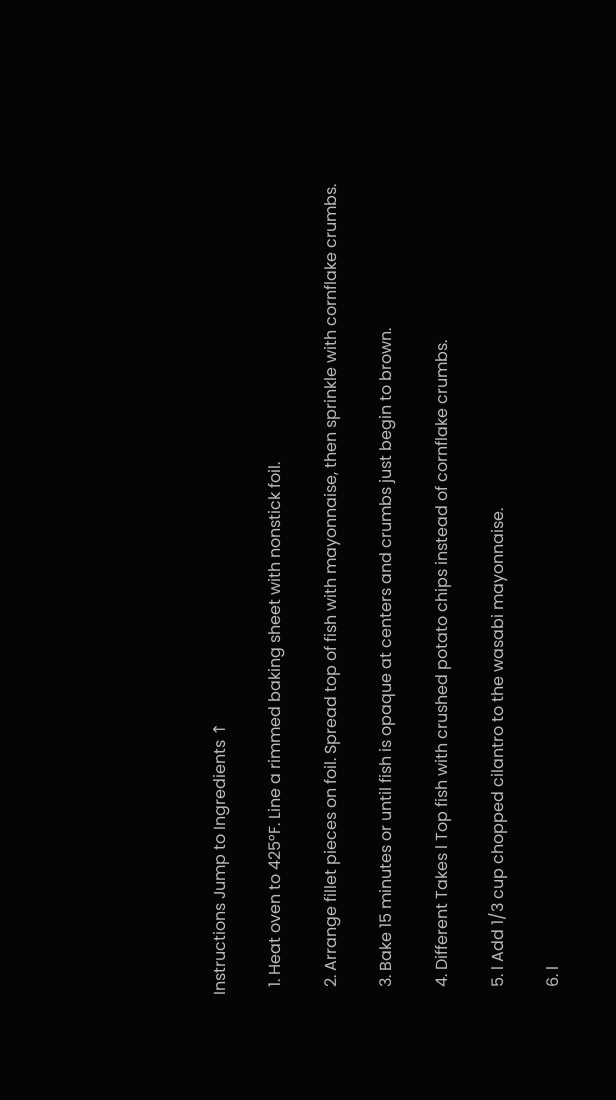Instructions Jump to Ingredients ↑

  1. Heat oven to 425°F. Line a rimmed baking sheet with nonstick foil.

  2. Arrange fillet pieces on foil. Spread top of fish with mayonnaise, then sprinkle with cornflake crumbs.

  3. Bake 15 minutes or until fish is opaque at centers and crumbs just begin to brown.

  4. Different Takes l Top fish with crushed potato chips instead of cornflake crumbs.

  5. l Add 1/3 cup chopped cilantro to the wasabi mayonnaise.

  6. l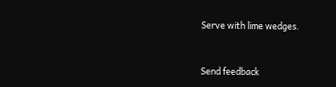Serve with lime wedges.


Send feedback